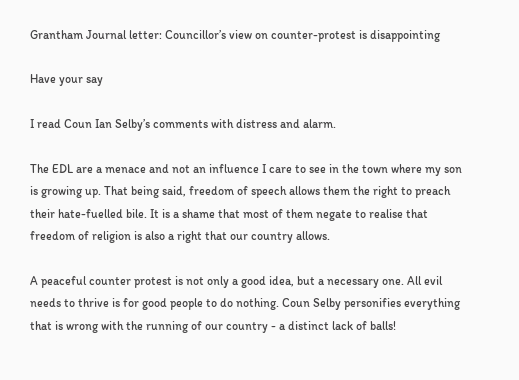Grantham Journal letter: Councillor’s view on counter-protest is disappointing

Have your say

I read Coun Ian Selby’s comments with distress and alarm.

The EDL are a menace and not an influence I care to see in the town where my son is growing up. That being said, freedom of speech allows them the right to preach their hate-fuelled bile. It is a shame that most of them negate to realise that freedom of religion is also a right that our country allows.

A peaceful counter protest is not only a good idea, but a necessary one. All evil needs to thrive is for good people to do nothing. Coun Selby personifies everything that is wrong with the running of our country - a distinct lack of balls!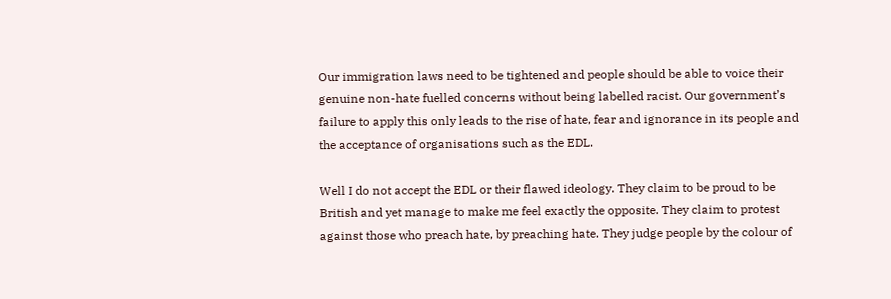Our immigration laws need to be tightened and people should be able to voice their genuine non-hate fuelled concerns without being labelled racist. Our government’s failure to apply this only leads to the rise of hate, fear and ignorance in its people and the acceptance of organisations such as the EDL.

Well I do not accept the EDL or their flawed ideology. They claim to be proud to be British and yet manage to make me feel exactly the opposite. They claim to protest against those who preach hate, by preaching hate. They judge people by the colour of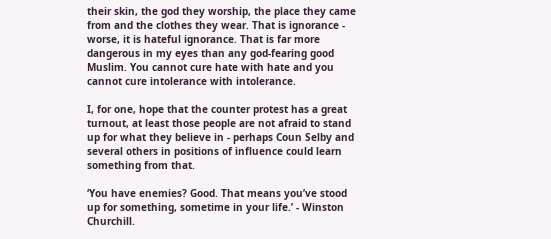their skin, the god they worship, the place they came from and the clothes they wear. That is ignorance - worse, it is hateful ignorance. That is far more dangerous in my eyes than any god-fearing good Muslim. You cannot cure hate with hate and you cannot cure intolerance with intolerance.

I, for one, hope that the counter protest has a great turnout, at least those people are not afraid to stand up for what they believe in - perhaps Coun Selby and several others in positions of influence could learn something from that.

‘You have enemies? Good. That means you’ve stood up for something, sometime in your life.’ - Winston Churchill.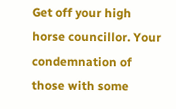Get off your high horse councillor. Your condemnation of those with some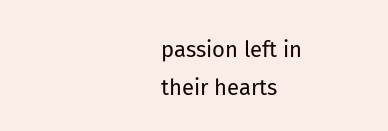passion left in their hearts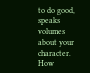to do good, speaks volumes about your character. How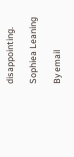disappointing.

Sophiea Leaning

By email